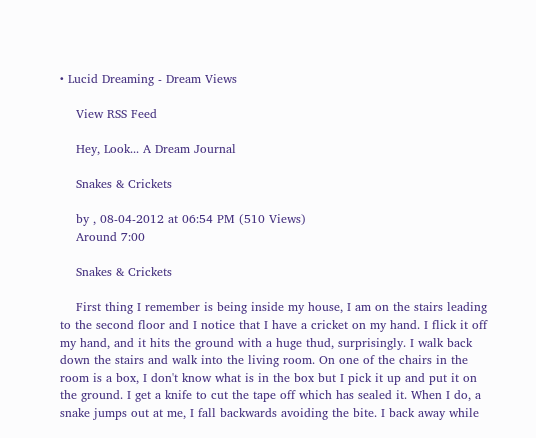• Lucid Dreaming - Dream Views

    View RSS Feed

    Hey, Look... A Dream Journal

    Snakes & Crickets

    by , 08-04-2012 at 06:54 PM (510 Views)
    Around 7:00

    Snakes & Crickets

    First thing I remember is being inside my house, I am on the stairs leading to the second floor and I notice that I have a cricket on my hand. I flick it off my hand, and it hits the ground with a huge thud, surprisingly. I walk back down the stairs and walk into the living room. On one of the chairs in the room is a box, I don't know what is in the box but I pick it up and put it on the ground. I get a knife to cut the tape off which has sealed it. When I do, a snake jumps out at me, I fall backwards avoiding the bite. I back away while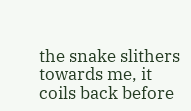the snake slithers towards me, it coils back before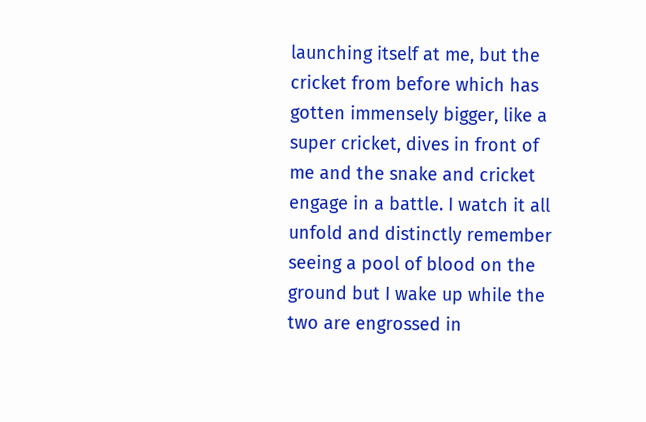launching itself at me, but the cricket from before which has gotten immensely bigger, like a super cricket, dives in front of me and the snake and cricket engage in a battle. I watch it all unfold and distinctly remember seeing a pool of blood on the ground but I wake up while the two are engrossed in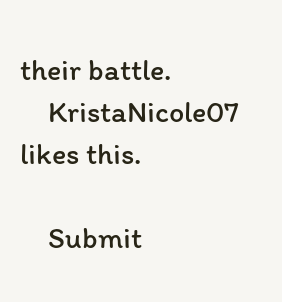their battle.
    KristaNicole07 likes this.

    Submit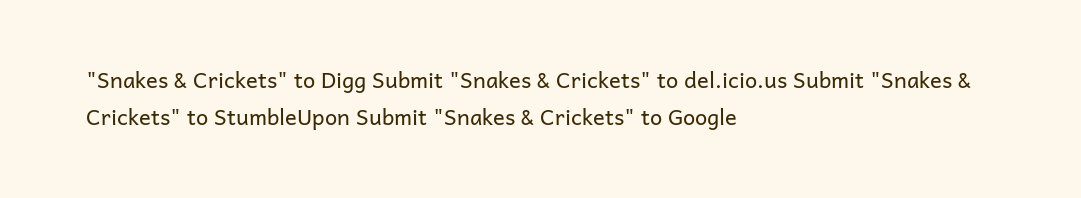"Snakes & Crickets" to Digg Submit "Snakes & Crickets" to del.icio.us Submit "Snakes & Crickets" to StumbleUpon Submit "Snakes & Crickets" to Google